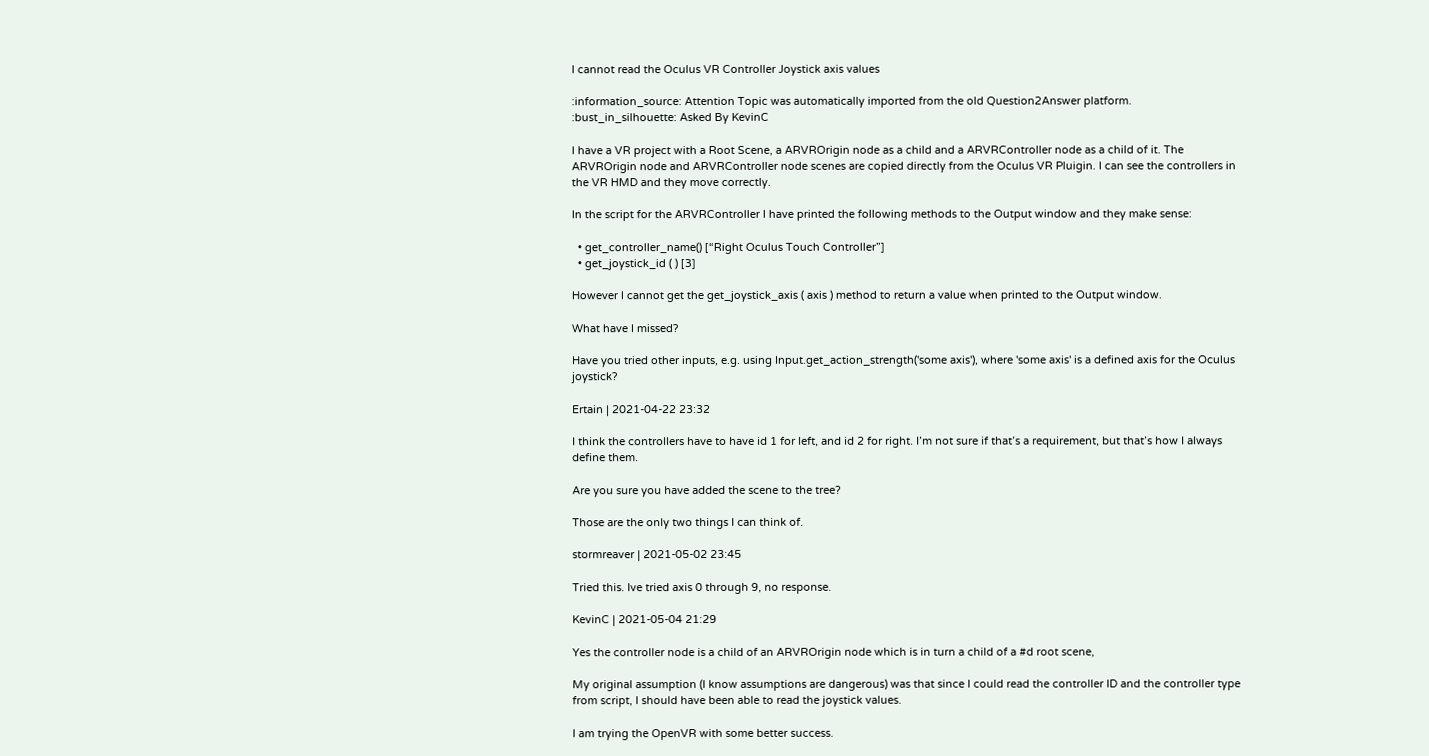I cannot read the Oculus VR Controller Joystick axis values

:information_source: Attention Topic was automatically imported from the old Question2Answer platform.
:bust_in_silhouette: Asked By KevinC

I have a VR project with a Root Scene, a ARVROrigin node as a child and a ARVRController node as a child of it. The ARVROrigin node and ARVRController node scenes are copied directly from the Oculus VR Pluigin. I can see the controllers in the VR HMD and they move correctly.

In the script for the ARVRController I have printed the following methods to the Output window and they make sense:

  • get_controller_name() [“Right Oculus Touch Controller”]
  • get_joystick_id ( ) [3]

However I cannot get the get_joystick_axis ( axis ) method to return a value when printed to the Output window.

What have I missed?

Have you tried other inputs, e.g. using Input.get_action_strength('some axis'), where 'some axis' is a defined axis for the Oculus joystick?

Ertain | 2021-04-22 23:32

I think the controllers have to have id 1 for left, and id 2 for right. I’m not sure if that’s a requirement, but that’s how I always define them.

Are you sure you have added the scene to the tree?

Those are the only two things I can think of.

stormreaver | 2021-05-02 23:45

Tried this. Ive tried axis 0 through 9, no response.

KevinC | 2021-05-04 21:29

Yes the controller node is a child of an ARVROrigin node which is in turn a child of a #d root scene,

My original assumption (I know assumptions are dangerous) was that since I could read the controller ID and the controller type from script, I should have been able to read the joystick values.

I am trying the OpenVR with some better success.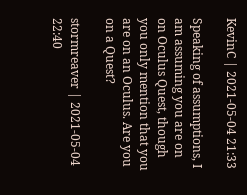KevinC | 2021-05-04 21:33

Speaking of assumptions, I am assuming you are on on Oculus Quest, though you only mention that you are on an Oculus. Are you on a Quest?

stormreaver | 2021-05-04 22:40